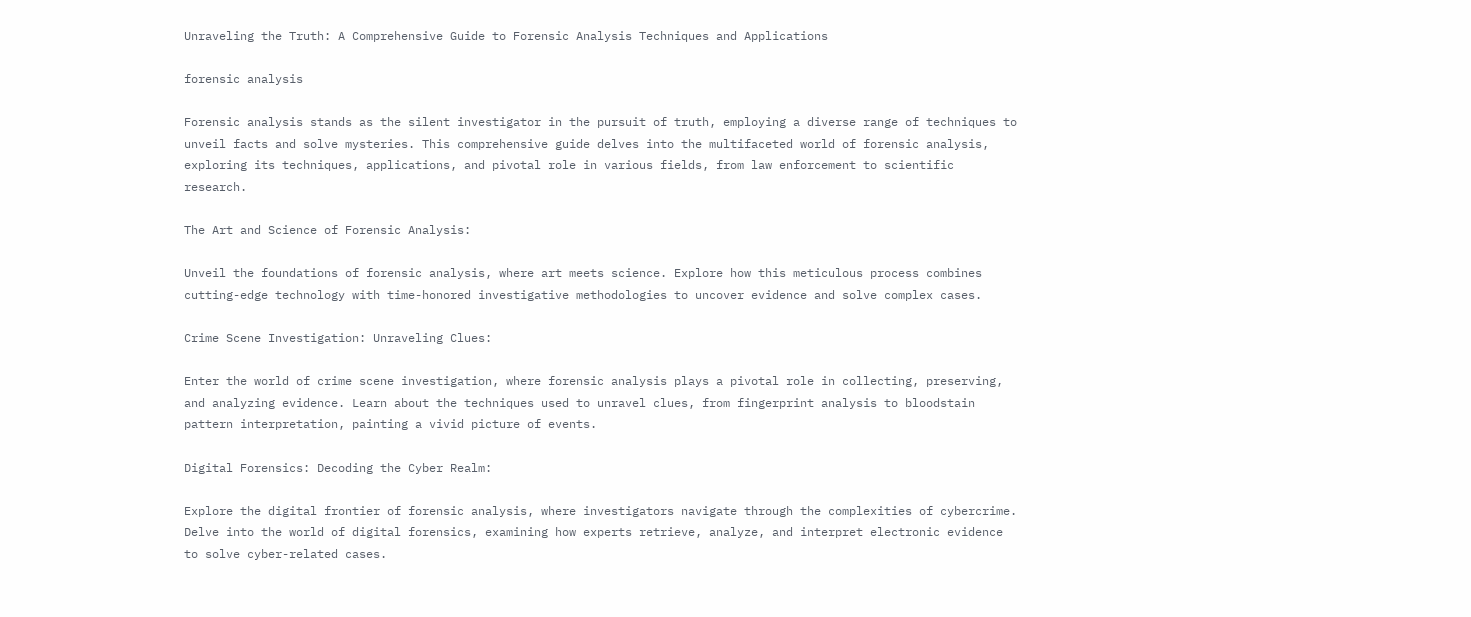Unraveling the Truth: A Comprehensive Guide to Forensic Analysis Techniques and Applications

forensic analysis

Forensic analysis stands as the silent investigator in the pursuit of truth, employing a diverse range of techniques to unveil facts and solve mysteries. This comprehensive guide delves into the multifaceted world of forensic analysis, exploring its techniques, applications, and pivotal role in various fields, from law enforcement to scientific research.

The Art and Science of Forensic Analysis:

Unveil the foundations of forensic analysis, where art meets science. Explore how this meticulous process combines cutting-edge technology with time-honored investigative methodologies to uncover evidence and solve complex cases.

Crime Scene Investigation: Unraveling Clues:

Enter the world of crime scene investigation, where forensic analysis plays a pivotal role in collecting, preserving, and analyzing evidence. Learn about the techniques used to unravel clues, from fingerprint analysis to bloodstain pattern interpretation, painting a vivid picture of events.

Digital Forensics: Decoding the Cyber Realm:

Explore the digital frontier of forensic analysis, where investigators navigate through the complexities of cybercrime. Delve into the world of digital forensics, examining how experts retrieve, analyze, and interpret electronic evidence to solve cyber-related cases.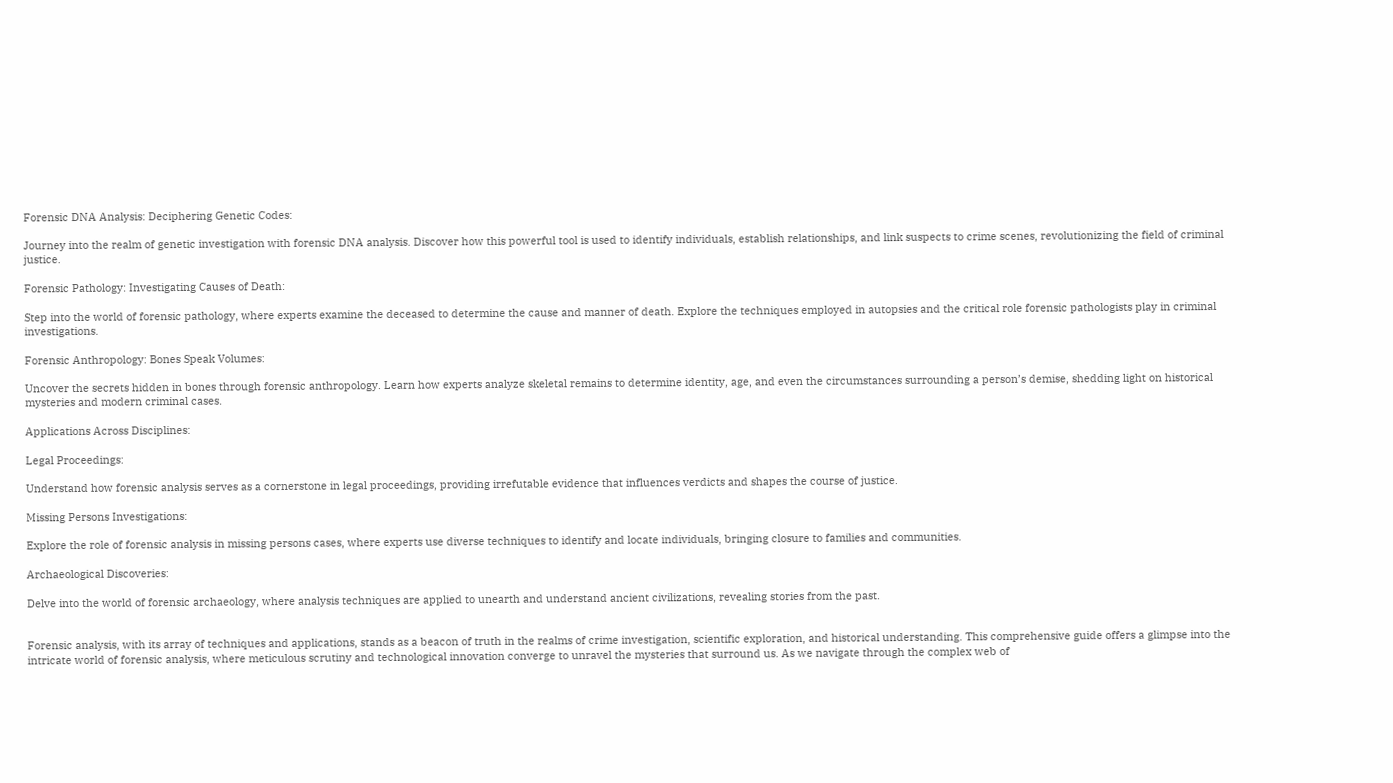Forensic DNA Analysis: Deciphering Genetic Codes:

Journey into the realm of genetic investigation with forensic DNA analysis. Discover how this powerful tool is used to identify individuals, establish relationships, and link suspects to crime scenes, revolutionizing the field of criminal justice.

Forensic Pathology: Investigating Causes of Death:

Step into the world of forensic pathology, where experts examine the deceased to determine the cause and manner of death. Explore the techniques employed in autopsies and the critical role forensic pathologists play in criminal investigations.

Forensic Anthropology: Bones Speak Volumes:

Uncover the secrets hidden in bones through forensic anthropology. Learn how experts analyze skeletal remains to determine identity, age, and even the circumstances surrounding a person’s demise, shedding light on historical mysteries and modern criminal cases.

Applications Across Disciplines:

Legal Proceedings:

Understand how forensic analysis serves as a cornerstone in legal proceedings, providing irrefutable evidence that influences verdicts and shapes the course of justice.

Missing Persons Investigations:

Explore the role of forensic analysis in missing persons cases, where experts use diverse techniques to identify and locate individuals, bringing closure to families and communities.

Archaeological Discoveries:

Delve into the world of forensic archaeology, where analysis techniques are applied to unearth and understand ancient civilizations, revealing stories from the past.


Forensic analysis, with its array of techniques and applications, stands as a beacon of truth in the realms of crime investigation, scientific exploration, and historical understanding. This comprehensive guide offers a glimpse into the intricate world of forensic analysis, where meticulous scrutiny and technological innovation converge to unravel the mysteries that surround us. As we navigate through the complex web of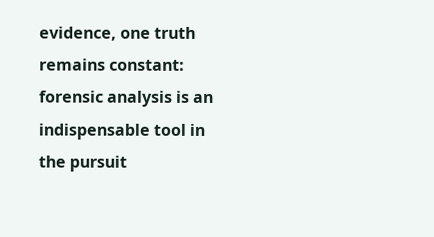evidence, one truth remains constant: forensic analysis is an indispensable tool in the pursuit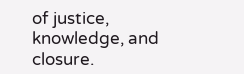of justice, knowledge, and closure.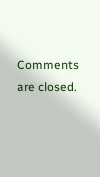Comments are closed.